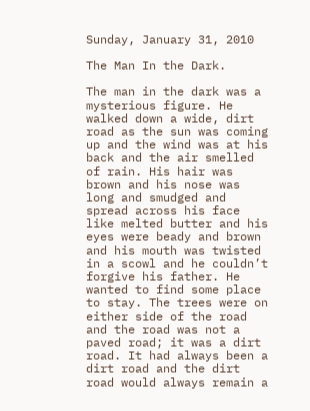Sunday, January 31, 2010

The Man In the Dark.

The man in the dark was a mysterious figure. He walked down a wide, dirt road as the sun was coming up and the wind was at his back and the air smelled of rain. His hair was brown and his nose was long and smudged and spread across his face like melted butter and his eyes were beady and brown and his mouth was twisted in a scowl and he couldn’t forgive his father. He wanted to find some place to stay. The trees were on either side of the road and the road was not a paved road; it was a dirt road. It had always been a dirt road and the dirt road would always remain a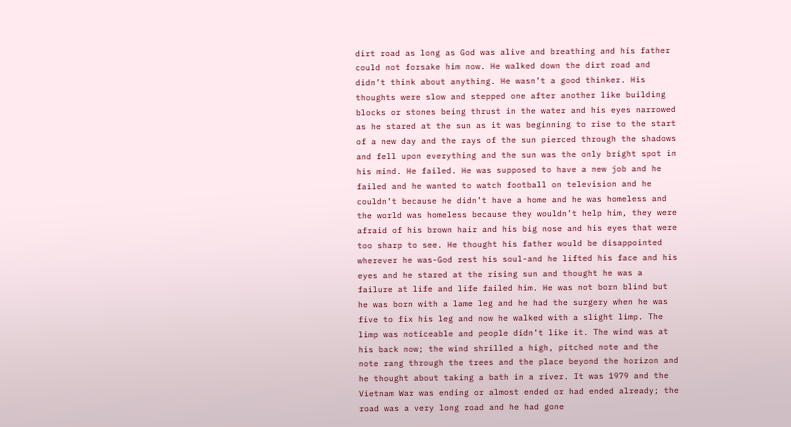dirt road as long as God was alive and breathing and his father could not forsake him now. He walked down the dirt road and didn’t think about anything. He wasn’t a good thinker. His thoughts were slow and stepped one after another like building blocks or stones being thrust in the water and his eyes narrowed as he stared at the sun as it was beginning to rise to the start of a new day and the rays of the sun pierced through the shadows and fell upon everything and the sun was the only bright spot in his mind. He failed. He was supposed to have a new job and he failed and he wanted to watch football on television and he couldn’t because he didn’t have a home and he was homeless and the world was homeless because they wouldn’t help him, they were afraid of his brown hair and his big nose and his eyes that were too sharp to see. He thought his father would be disappointed wherever he was-God rest his soul-and he lifted his face and his eyes and he stared at the rising sun and thought he was a failure at life and life failed him. He was not born blind but he was born with a lame leg and he had the surgery when he was five to fix his leg and now he walked with a slight limp. The limp was noticeable and people didn’t like it. The wind was at his back now; the wind shrilled a high, pitched note and the note rang through the trees and the place beyond the horizon and he thought about taking a bath in a river. It was 1979 and the Vietnam War was ending or almost ended or had ended already; the road was a very long road and he had gone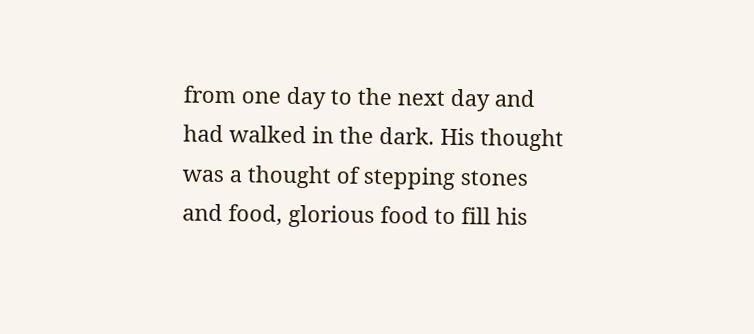from one day to the next day and had walked in the dark. His thought was a thought of stepping stones and food, glorious food to fill his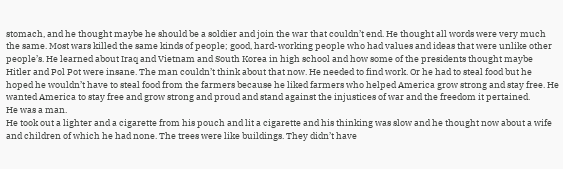stomach, and he thought maybe he should be a soldier and join the war that couldn’t end. He thought all words were very much the same. Most wars killed the same kinds of people; good, hard-working people who had values and ideas that were unlike other people’s. He learned about Iraq and Vietnam and South Korea in high school and how some of the presidents thought maybe Hitler and Pol Pot were insane. The man couldn’t think about that now. He needed to find work. Or he had to steal food but he hoped he wouldn’t have to steal food from the farmers because he liked farmers who helped America grow strong and stay free. He wanted America to stay free and grow strong and proud and stand against the injustices of war and the freedom it pertained.
He was a man.
He took out a lighter and a cigarette from his pouch and lit a cigarette and his thinking was slow and he thought now about a wife and children of which he had none. The trees were like buildings. They didn’t have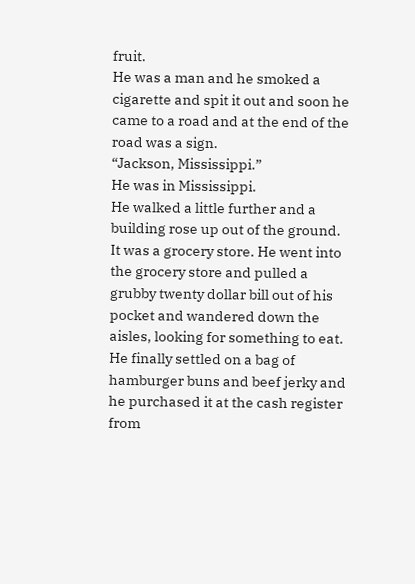fruit.
He was a man and he smoked a cigarette and spit it out and soon he came to a road and at the end of the road was a sign.
“Jackson, Mississippi.”
He was in Mississippi.
He walked a little further and a building rose up out of the ground. It was a grocery store. He went into the grocery store and pulled a grubby twenty dollar bill out of his pocket and wandered down the aisles, looking for something to eat. He finally settled on a bag of hamburger buns and beef jerky and he purchased it at the cash register from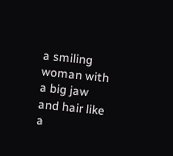a smiling woman with a big jaw and hair like a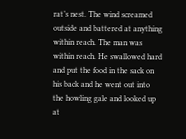rat’s nest. The wind screamed outside and battered at anything within reach. The man was within reach. He swallowed hard and put the food in the sack on his back and he went out into the howling gale and looked up at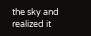the sky and realized it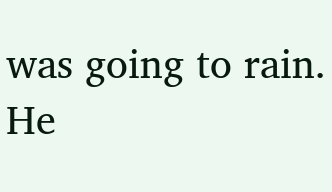was going to rain.
He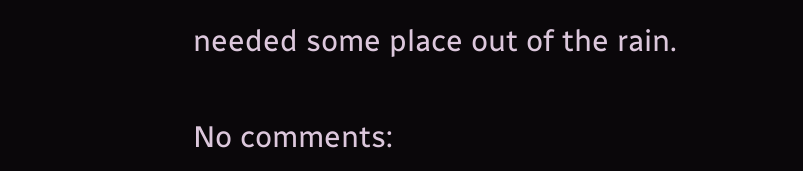needed some place out of the rain.

No comments: